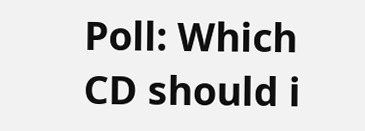Poll: Which CD should i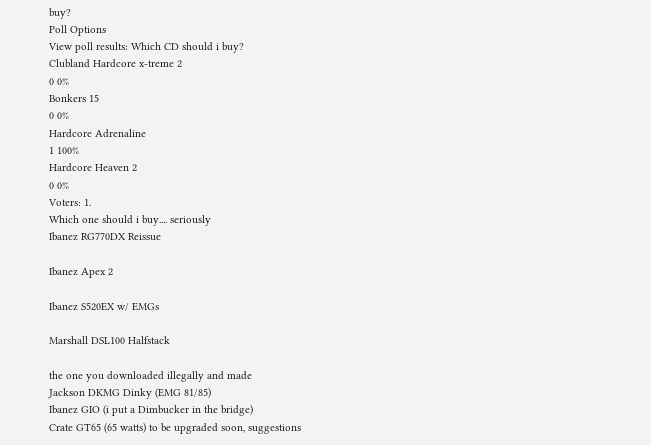buy?
Poll Options
View poll results: Which CD should i buy?
Clubland Hardcore x-treme 2
0 0%
Bonkers 15
0 0%
Hardcore Adrenaline
1 100%
Hardcore Heaven 2
0 0%
Voters: 1.
Which one should i buy.... seriously
Ibanez RG770DX Reissue

Ibanez Apex 2

Ibanez S520EX w/ EMGs

Marshall DSL100 Halfstack

the one you downloaded illegally and made
Jackson DKMG Dinky (EMG 81/85)
Ibanez GIO (i put a Dimbucker in the bridge)
Crate GT65 (65 watts) to be upgraded soon, suggestions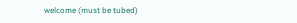welcome (must be tubed)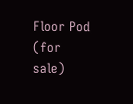Floor Pod (for sale)